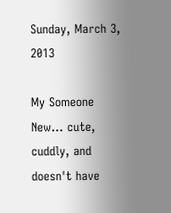Sunday, March 3, 2013

My Someone New... cute, cuddly, and doesn't have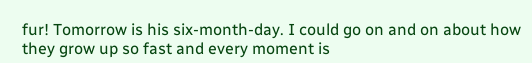fur! Tomorrow is his six-month-day. I could go on and on about how they grow up so fast and every moment is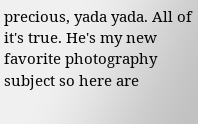precious, yada yada. All of it's true. He's my new favorite photography subject so here are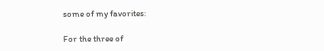some of my favorites:

For the three of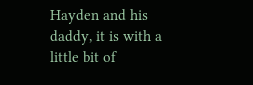Hayden and his daddy, it is with a little bit of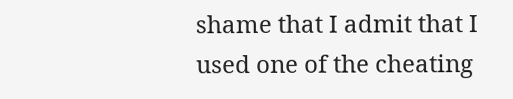shame that I admit that I used one of the cheating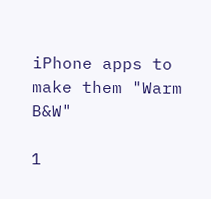iPhone apps to make them "Warm B&W"

1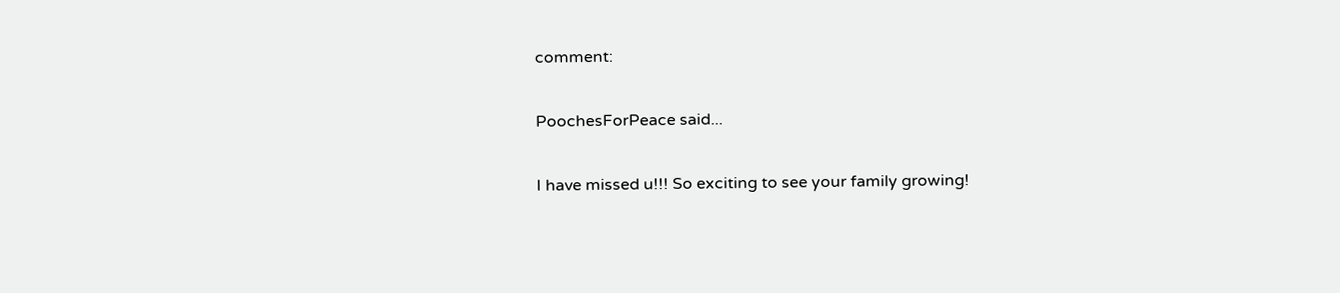comment:

PoochesForPeace said...

I have missed u!!! So exciting to see your family growing!